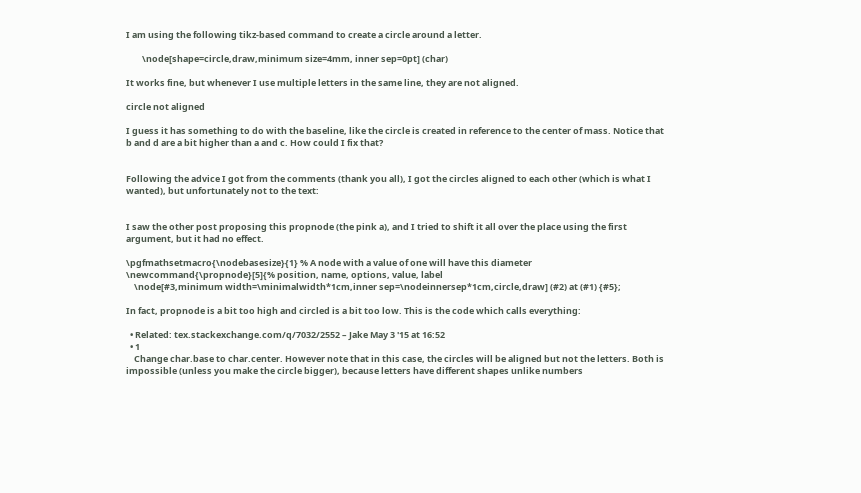I am using the following tikz-based command to create a circle around a letter.

        \node[shape=circle,draw,minimum size=4mm, inner sep=0pt] (char)

It works fine, but whenever I use multiple letters in the same line, they are not aligned.

circle not aligned

I guess it has something to do with the baseline, like the circle is created in reference to the center of mass. Notice that b and d are a bit higher than a and c. How could I fix that?


Following the advice I got from the comments (thank you all), I got the circles aligned to each other (which is what I wanted), but unfortunately not to the text:


I saw the other post proposing this propnode (the pink a), and I tried to shift it all over the place using the first argument, but it had no effect.

\pgfmathsetmacro{\nodebasesize}{1} % A node with a value of one will have this diameter
\newcommand{\propnode}[5]{% position, name, options, value, label
    \node[#3,minimum width=\minimalwidth*1cm,inner sep=\nodeinnersep*1cm,circle,draw] (#2) at (#1) {#5};

In fact, propnode is a bit too high and circled is a bit too low. This is the code which calls everything:

  • Related: tex.stackexchange.com/q/7032/2552 – Jake May 3 '15 at 16:52
  • 1
    Change char.base to char.center. However note that in this case, the circles will be aligned but not the letters. Both is impossible (unless you make the circle bigger), because letters have different shapes unlike numbers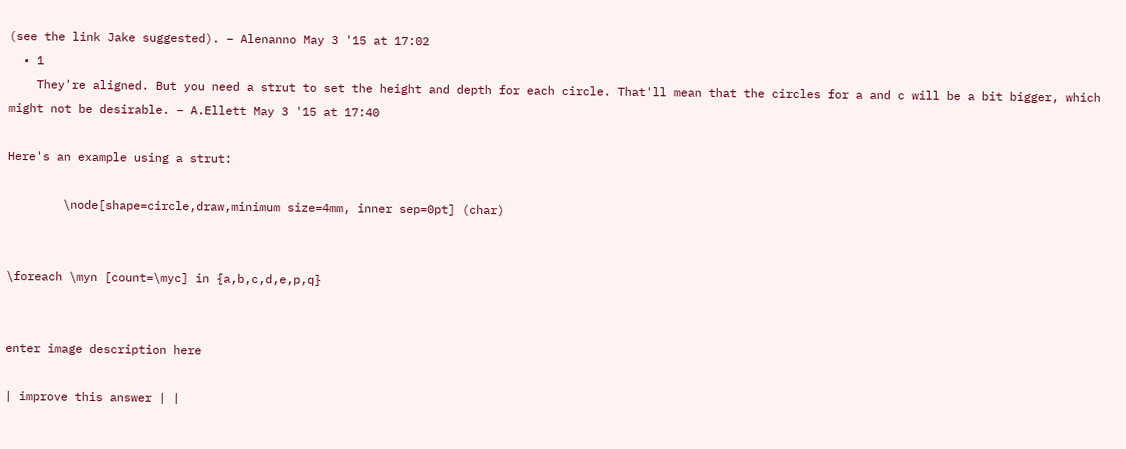(see the link Jake suggested). – Alenanno May 3 '15 at 17:02
  • 1
    They're aligned. But you need a strut to set the height and depth for each circle. That'll mean that the circles for a and c will be a bit bigger, which might not be desirable. – A.Ellett May 3 '15 at 17:40

Here's an example using a strut:

        \node[shape=circle,draw,minimum size=4mm, inner sep=0pt] (char)


\foreach \myn [count=\myc] in {a,b,c,d,e,p,q}


enter image description here

| improve this answer | |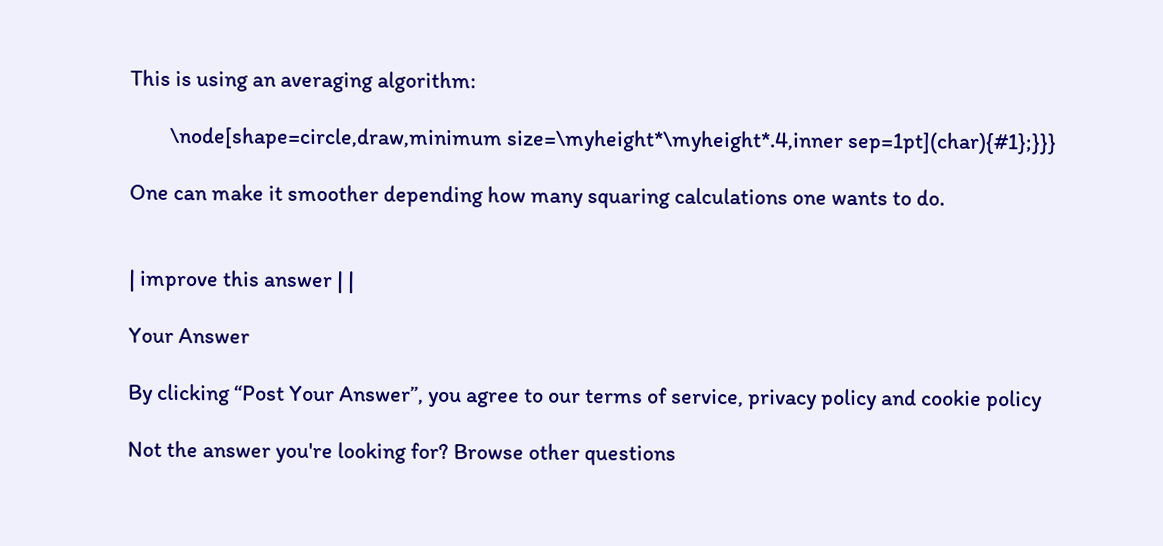This is using an averaging algorithm:

        \node[shape=circle,draw,minimum size=\myheight*\myheight*.4,inner sep=1pt](char){#1};}}}

One can make it smoother depending how many squaring calculations one wants to do.


| improve this answer | |

Your Answer

By clicking “Post Your Answer”, you agree to our terms of service, privacy policy and cookie policy

Not the answer you're looking for? Browse other questions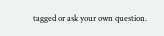tagged or ask your own question.